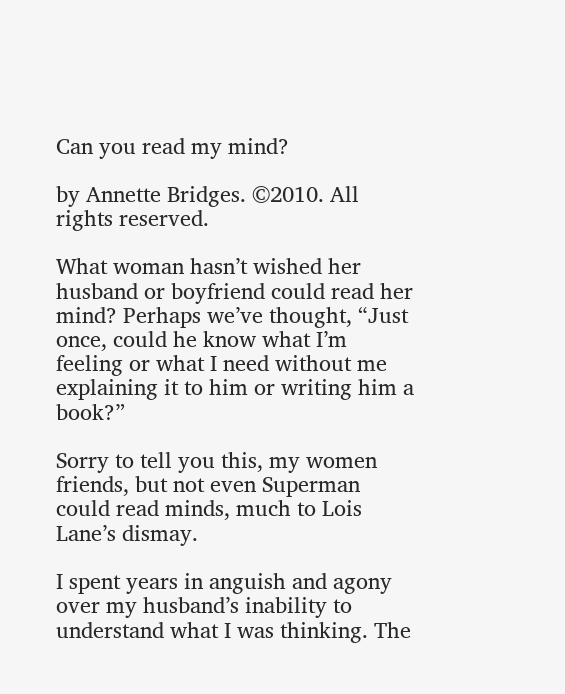Can you read my mind?

by Annette Bridges. ©2010. All rights reserved.

What woman hasn’t wished her husband or boyfriend could read her mind? Perhaps we’ve thought, “Just once, could he know what I’m feeling or what I need without me explaining it to him or writing him a book?”

Sorry to tell you this, my women friends, but not even Superman could read minds, much to Lois Lane’s dismay.

I spent years in anguish and agony over my husband’s inability to understand what I was thinking. The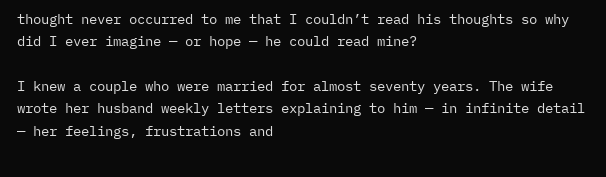thought never occurred to me that I couldn’t read his thoughts so why did I ever imagine — or hope — he could read mine?

I knew a couple who were married for almost seventy years. The wife wrote her husband weekly letters explaining to him — in infinite detail — her feelings, frustrations and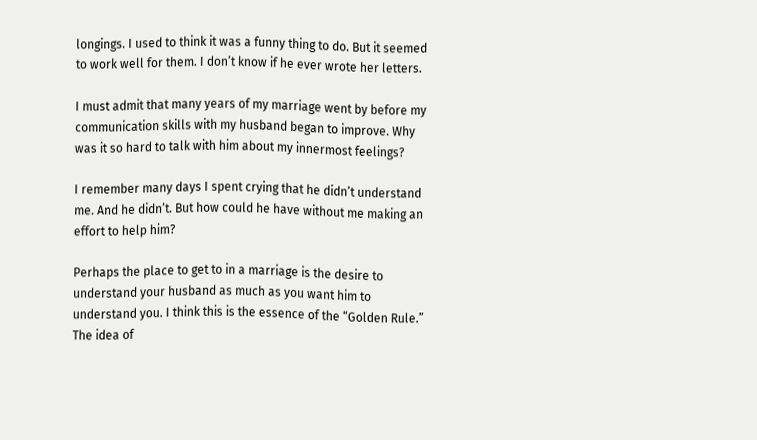longings. I used to think it was a funny thing to do. But it seemed to work well for them. I don’t know if he ever wrote her letters.

I must admit that many years of my marriage went by before my communication skills with my husband began to improve. Why was it so hard to talk with him about my innermost feelings?

I remember many days I spent crying that he didn’t understand me. And he didn’t. But how could he have without me making an effort to help him?

Perhaps the place to get to in a marriage is the desire to understand your husband as much as you want him to understand you. I think this is the essence of the “Golden Rule.” The idea of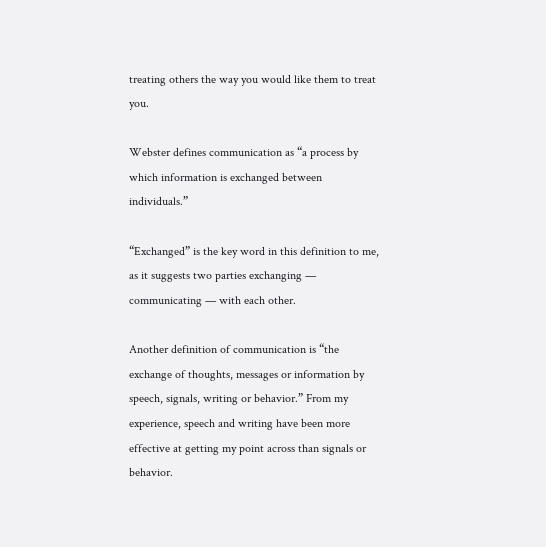treating others the way you would like them to treat you.

Webster defines communication as “a process by which information is exchanged between individuals.”

“Exchanged” is the key word in this definition to me, as it suggests two parties exchanging — communicating — with each other.

Another definition of communication is “the exchange of thoughts, messages or information by speech, signals, writing or behavior.” From my experience, speech and writing have been more effective at getting my point across than signals or behavior.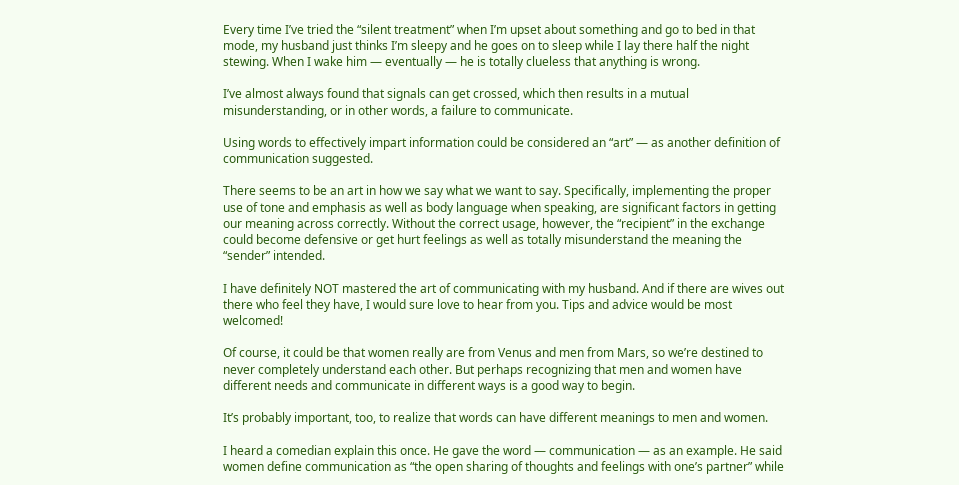Every time I’ve tried the “silent treatment” when I’m upset about something and go to bed in that mode, my husband just thinks I’m sleepy and he goes on to sleep while I lay there half the night stewing. When I wake him — eventually — he is totally clueless that anything is wrong.

I’ve almost always found that signals can get crossed, which then results in a mutual misunderstanding, or in other words, a failure to communicate.

Using words to effectively impart information could be considered an “art” — as another definition of communication suggested.

There seems to be an art in how we say what we want to say. Specifically, implementing the proper use of tone and emphasis as well as body language when speaking, are significant factors in getting our meaning across correctly. Without the correct usage, however, the “recipient” in the exchange could become defensive or get hurt feelings as well as totally misunderstand the meaning the “sender” intended.

I have definitely NOT mastered the art of communicating with my husband. And if there are wives out there who feel they have, I would sure love to hear from you. Tips and advice would be most welcomed!

Of course, it could be that women really are from Venus and men from Mars, so we’re destined to never completely understand each other. But perhaps recognizing that men and women have different needs and communicate in different ways is a good way to begin.

It’s probably important, too, to realize that words can have different meanings to men and women.

I heard a comedian explain this once. He gave the word — communication — as an example. He said women define communication as “the open sharing of thoughts and feelings with one’s partner” while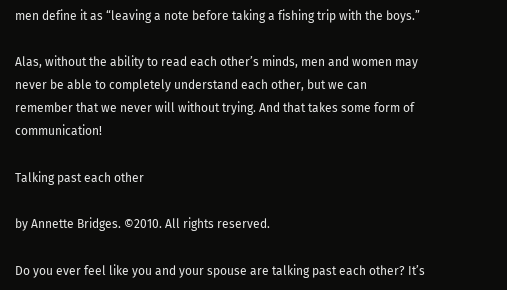men define it as “leaving a note before taking a fishing trip with the boys.”

Alas, without the ability to read each other’s minds, men and women may never be able to completely understand each other, but we can remember that we never will without trying. And that takes some form of communication!

Talking past each other

by Annette Bridges. ©2010. All rights reserved.

Do you ever feel like you and your spouse are talking past each other? It’s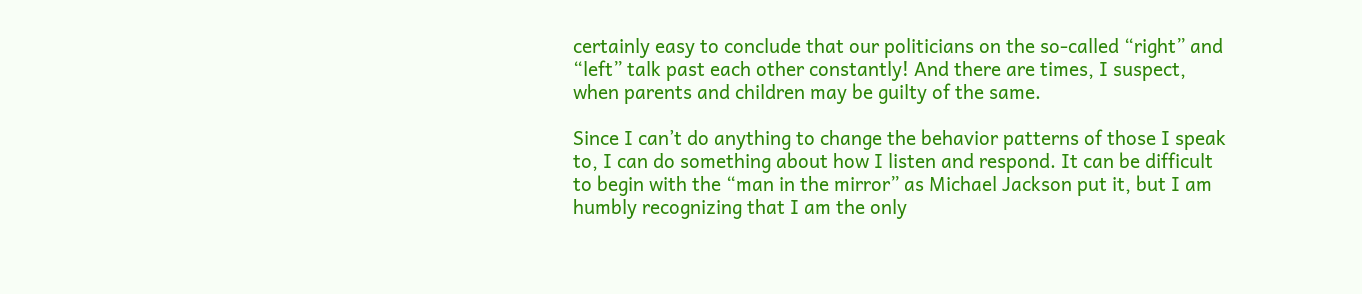certainly easy to conclude that our politicians on the so-called “right” and “left” talk past each other constantly! And there are times, I suspect, when parents and children may be guilty of the same.

Since I can’t do anything to change the behavior patterns of those I speak to, I can do something about how I listen and respond. It can be difficult to begin with the “man in the mirror” as Michael Jackson put it, but I am humbly recognizing that I am the only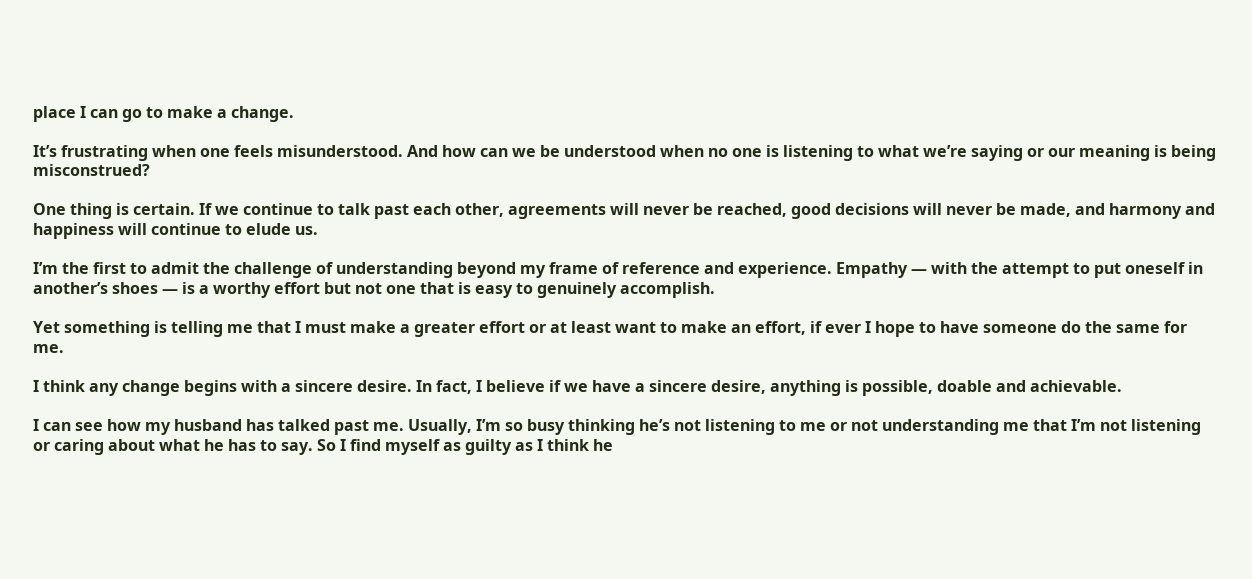place I can go to make a change.

It’s frustrating when one feels misunderstood. And how can we be understood when no one is listening to what we’re saying or our meaning is being misconstrued?

One thing is certain. If we continue to talk past each other, agreements will never be reached, good decisions will never be made, and harmony and happiness will continue to elude us.

I’m the first to admit the challenge of understanding beyond my frame of reference and experience. Empathy — with the attempt to put oneself in another’s shoes — is a worthy effort but not one that is easy to genuinely accomplish.

Yet something is telling me that I must make a greater effort or at least want to make an effort, if ever I hope to have someone do the same for me.

I think any change begins with a sincere desire. In fact, I believe if we have a sincere desire, anything is possible, doable and achievable.

I can see how my husband has talked past me. Usually, I’m so busy thinking he’s not listening to me or not understanding me that I’m not listening or caring about what he has to say. So I find myself as guilty as I think he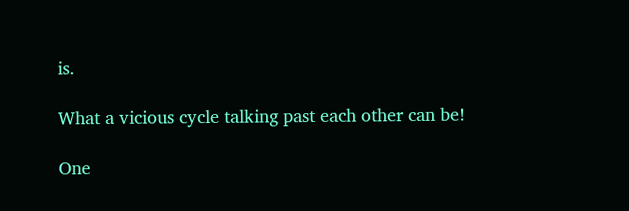is.

What a vicious cycle talking past each other can be!

One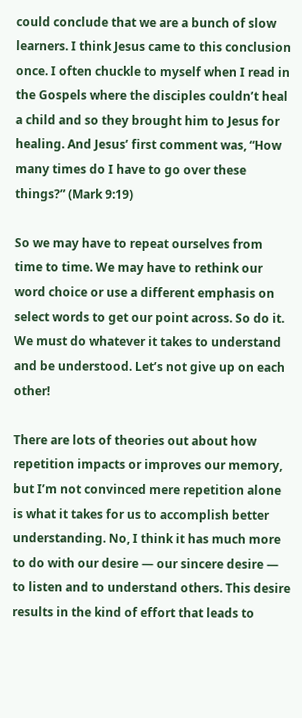could conclude that we are a bunch of slow learners. I think Jesus came to this conclusion once. I often chuckle to myself when I read in the Gospels where the disciples couldn’t heal a child and so they brought him to Jesus for healing. And Jesus’ first comment was, “How many times do I have to go over these things?” (Mark 9:19)

So we may have to repeat ourselves from time to time. We may have to rethink our word choice or use a different emphasis on select words to get our point across. So do it. We must do whatever it takes to understand and be understood. Let’s not give up on each other!

There are lots of theories out about how repetition impacts or improves our memory, but I’m not convinced mere repetition alone is what it takes for us to accomplish better understanding. No, I think it has much more to do with our desire — our sincere desire — to listen and to understand others. This desire results in the kind of effort that leads to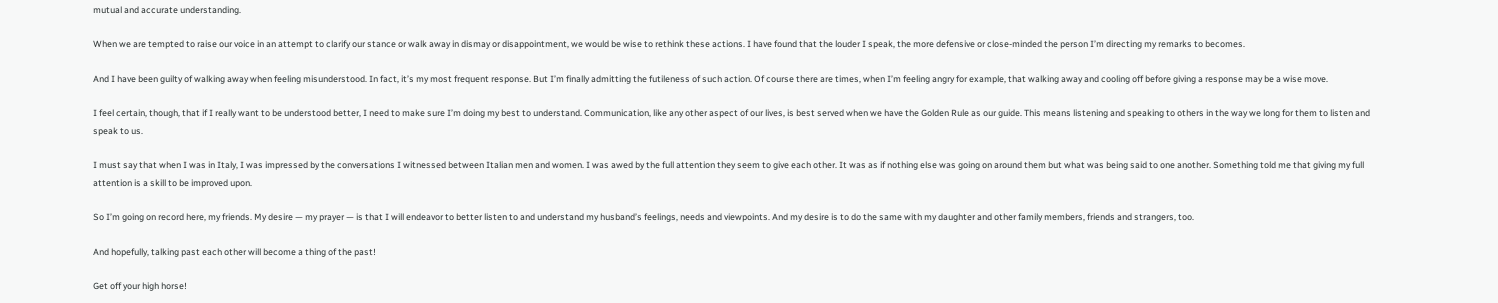mutual and accurate understanding.

When we are tempted to raise our voice in an attempt to clarify our stance or walk away in dismay or disappointment, we would be wise to rethink these actions. I have found that the louder I speak, the more defensive or close-minded the person I’m directing my remarks to becomes.

And I have been guilty of walking away when feeling misunderstood. In fact, it’s my most frequent response. But I’m finally admitting the futileness of such action. Of course there are times, when I’m feeling angry for example, that walking away and cooling off before giving a response may be a wise move.

I feel certain, though, that if I really want to be understood better, I need to make sure I’m doing my best to understand. Communication, like any other aspect of our lives, is best served when we have the Golden Rule as our guide. This means listening and speaking to others in the way we long for them to listen and speak to us.

I must say that when I was in Italy, I was impressed by the conversations I witnessed between Italian men and women. I was awed by the full attention they seem to give each other. It was as if nothing else was going on around them but what was being said to one another. Something told me that giving my full attention is a skill to be improved upon.

So I’m going on record here, my friends. My desire — my prayer — is that I will endeavor to better listen to and understand my husband’s feelings, needs and viewpoints. And my desire is to do the same with my daughter and other family members, friends and strangers, too.

And hopefully, talking past each other will become a thing of the past!

Get off your high horse!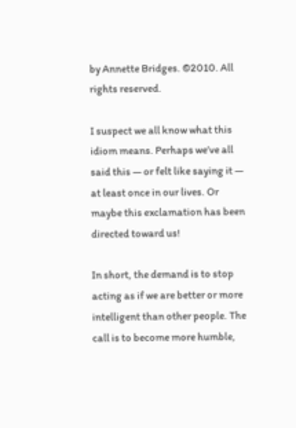by Annette Bridges. ©2010. All rights reserved.

I suspect we all know what this idiom means. Perhaps we’ve all said this — or felt like saying it — at least once in our lives. Or maybe this exclamation has been directed toward us!

In short, the demand is to stop acting as if we are better or more intelligent than other people. The call is to become more humble,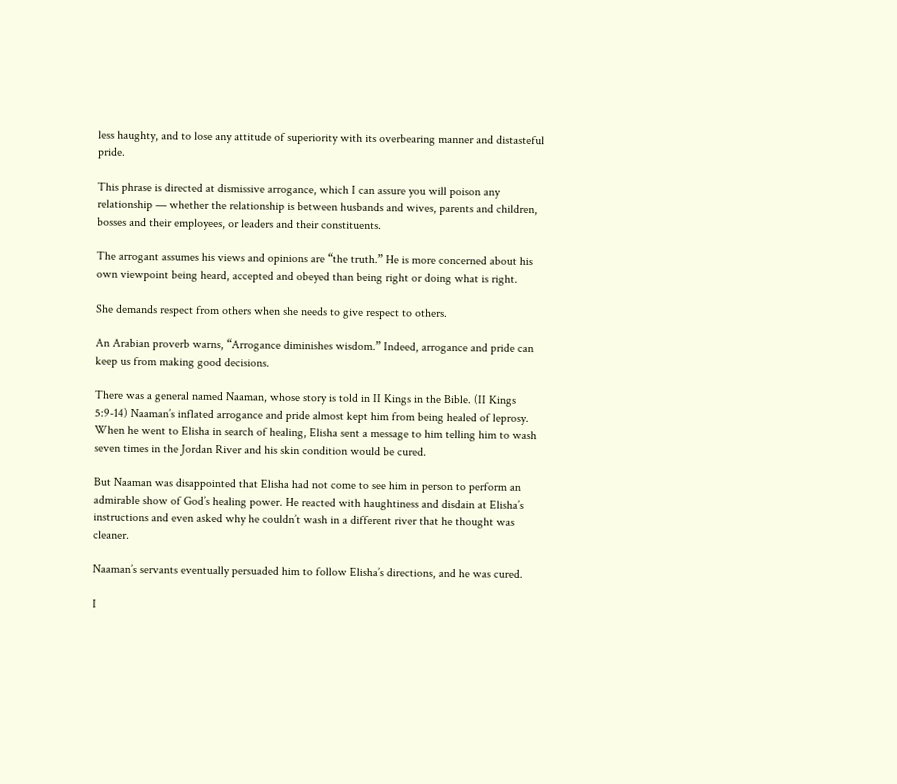less haughty, and to lose any attitude of superiority with its overbearing manner and distasteful pride.

This phrase is directed at dismissive arrogance, which I can assure you will poison any relationship — whether the relationship is between husbands and wives, parents and children, bosses and their employees, or leaders and their constituents.

The arrogant assumes his views and opinions are “the truth.” He is more concerned about his own viewpoint being heard, accepted and obeyed than being right or doing what is right.

She demands respect from others when she needs to give respect to others.

An Arabian proverb warns, “Arrogance diminishes wisdom.” Indeed, arrogance and pride can keep us from making good decisions.

There was a general named Naaman, whose story is told in II Kings in the Bible. (II Kings 5:9-14) Naaman’s inflated arrogance and pride almost kept him from being healed of leprosy. When he went to Elisha in search of healing, Elisha sent a message to him telling him to wash seven times in the Jordan River and his skin condition would be cured.

But Naaman was disappointed that Elisha had not come to see him in person to perform an admirable show of God’s healing power. He reacted with haughtiness and disdain at Elisha’s instructions and even asked why he couldn’t wash in a different river that he thought was cleaner.

Naaman’s servants eventually persuaded him to follow Elisha’s directions, and he was cured.

I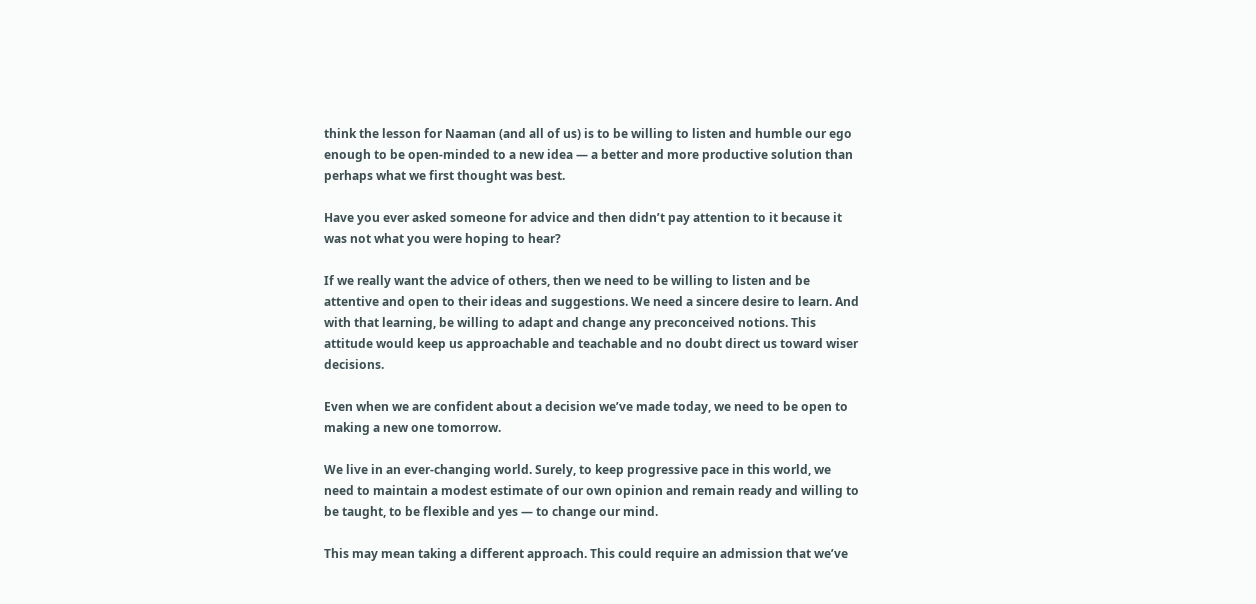think the lesson for Naaman (and all of us) is to be willing to listen and humble our ego enough to be open-minded to a new idea — a better and more productive solution than perhaps what we first thought was best.

Have you ever asked someone for advice and then didn’t pay attention to it because it was not what you were hoping to hear?

If we really want the advice of others, then we need to be willing to listen and be attentive and open to their ideas and suggestions. We need a sincere desire to learn. And with that learning, be willing to adapt and change any preconceived notions. This attitude would keep us approachable and teachable and no doubt direct us toward wiser decisions.

Even when we are confident about a decision we’ve made today, we need to be open to making a new one tomorrow.

We live in an ever-changing world. Surely, to keep progressive pace in this world, we need to maintain a modest estimate of our own opinion and remain ready and willing to be taught, to be flexible and yes — to change our mind.

This may mean taking a different approach. This could require an admission that we’ve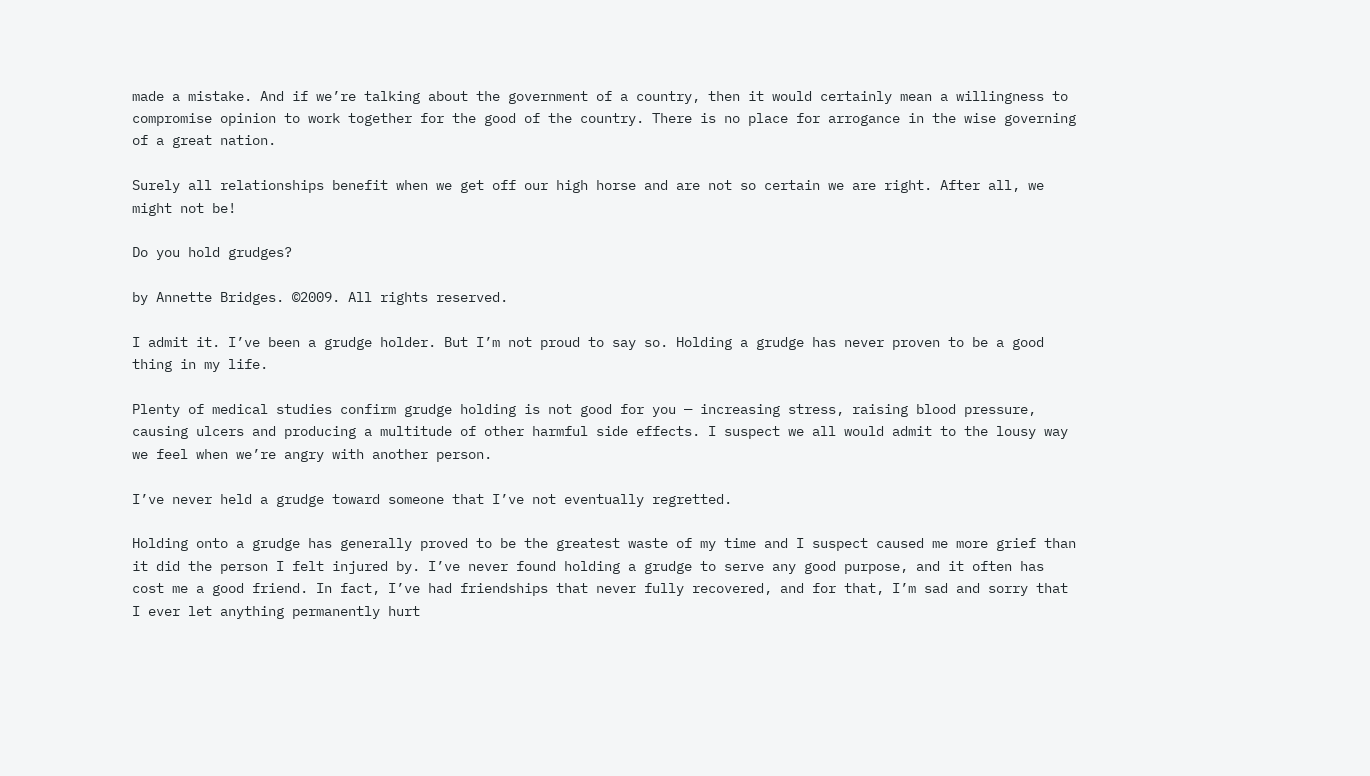made a mistake. And if we’re talking about the government of a country, then it would certainly mean a willingness to compromise opinion to work together for the good of the country. There is no place for arrogance in the wise governing of a great nation.

Surely all relationships benefit when we get off our high horse and are not so certain we are right. After all, we might not be!

Do you hold grudges?

by Annette Bridges. ©2009. All rights reserved.

I admit it. I’ve been a grudge holder. But I’m not proud to say so. Holding a grudge has never proven to be a good thing in my life.

Plenty of medical studies confirm grudge holding is not good for you — increasing stress, raising blood pressure, causing ulcers and producing a multitude of other harmful side effects. I suspect we all would admit to the lousy way we feel when we’re angry with another person.

I’ve never held a grudge toward someone that I’ve not eventually regretted.

Holding onto a grudge has generally proved to be the greatest waste of my time and I suspect caused me more grief than it did the person I felt injured by. I’ve never found holding a grudge to serve any good purpose, and it often has cost me a good friend. In fact, I’ve had friendships that never fully recovered, and for that, I’m sad and sorry that I ever let anything permanently hurt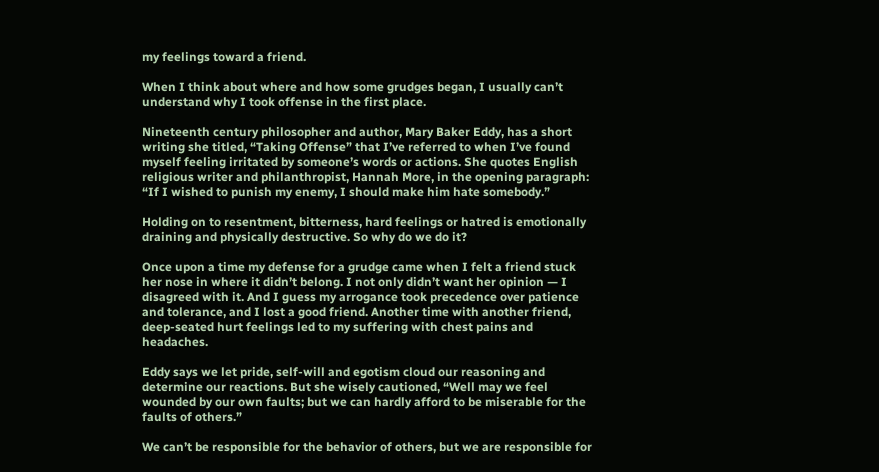my feelings toward a friend.

When I think about where and how some grudges began, I usually can’t understand why I took offense in the first place.

Nineteenth century philosopher and author, Mary Baker Eddy, has a short writing she titled, “Taking Offense” that I’ve referred to when I’ve found myself feeling irritated by someone’s words or actions. She quotes English religious writer and philanthropist, Hannah More, in the opening paragraph: “If I wished to punish my enemy, I should make him hate somebody.”

Holding on to resentment, bitterness, hard feelings or hatred is emotionally draining and physically destructive. So why do we do it?

Once upon a time my defense for a grudge came when I felt a friend stuck her nose in where it didn’t belong. I not only didn’t want her opinion — I disagreed with it. And I guess my arrogance took precedence over patience and tolerance, and I lost a good friend. Another time with another friend, deep-seated hurt feelings led to my suffering with chest pains and headaches.

Eddy says we let pride, self-will and egotism cloud our reasoning and determine our reactions. But she wisely cautioned, “Well may we feel wounded by our own faults; but we can hardly afford to be miserable for the faults of others.”

We can’t be responsible for the behavior of others, but we are responsible for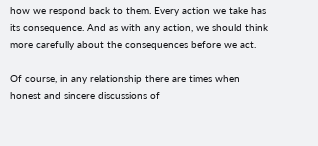how we respond back to them. Every action we take has its consequence. And as with any action, we should think more carefully about the consequences before we act.

Of course, in any relationship there are times when honest and sincere discussions of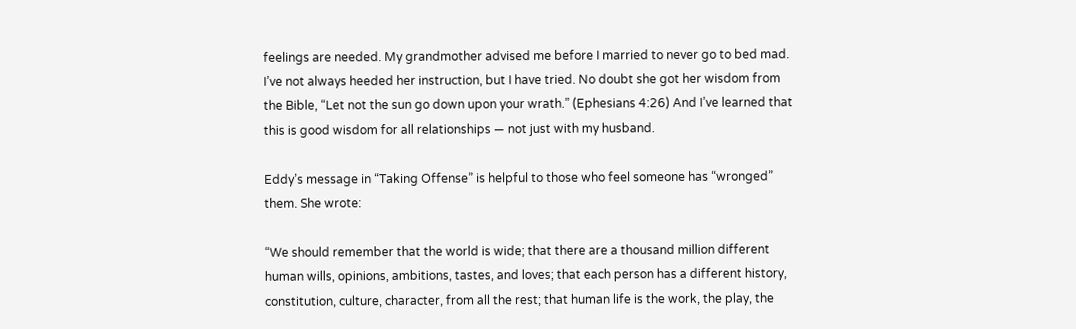feelings are needed. My grandmother advised me before I married to never go to bed mad. I’ve not always heeded her instruction, but I have tried. No doubt she got her wisdom from the Bible, “Let not the sun go down upon your wrath.” (Ephesians 4:26) And I’ve learned that this is good wisdom for all relationships — not just with my husband.

Eddy’s message in “Taking Offense” is helpful to those who feel someone has “wronged” them. She wrote:

“We should remember that the world is wide; that there are a thousand million different human wills, opinions, ambitions, tastes, and loves; that each person has a different history, constitution, culture, character, from all the rest; that human life is the work, the play, the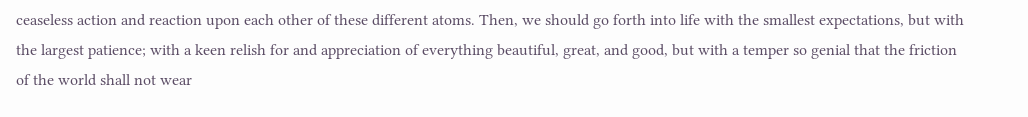ceaseless action and reaction upon each other of these different atoms. Then, we should go forth into life with the smallest expectations, but with the largest patience; with a keen relish for and appreciation of everything beautiful, great, and good, but with a temper so genial that the friction of the world shall not wear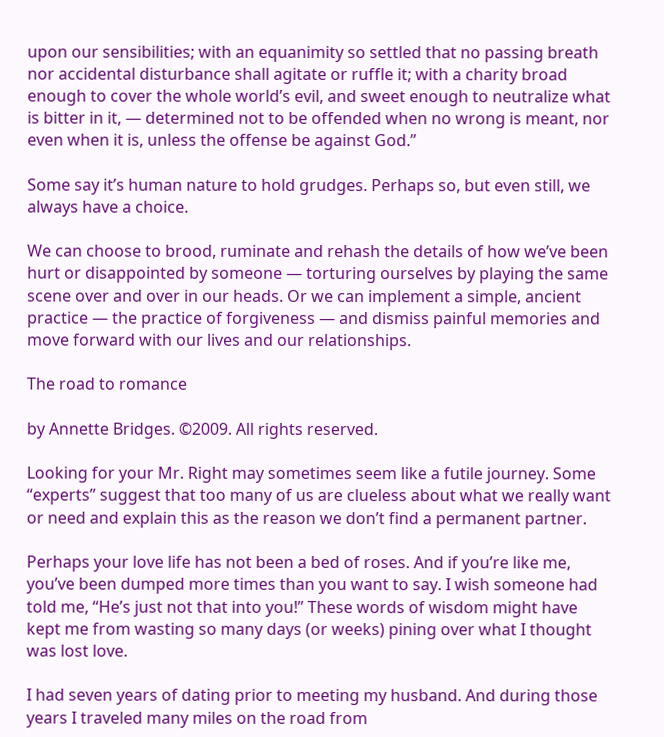upon our sensibilities; with an equanimity so settled that no passing breath nor accidental disturbance shall agitate or ruffle it; with a charity broad enough to cover the whole world’s evil, and sweet enough to neutralize what is bitter in it, — determined not to be offended when no wrong is meant, nor even when it is, unless the offense be against God.”

Some say it’s human nature to hold grudges. Perhaps so, but even still, we always have a choice.

We can choose to brood, ruminate and rehash the details of how we’ve been hurt or disappointed by someone — torturing ourselves by playing the same scene over and over in our heads. Or we can implement a simple, ancient practice — the practice of forgiveness — and dismiss painful memories and move forward with our lives and our relationships.

The road to romance

by Annette Bridges. ©2009. All rights reserved.

Looking for your Mr. Right may sometimes seem like a futile journey. Some “experts” suggest that too many of us are clueless about what we really want or need and explain this as the reason we don’t find a permanent partner.

Perhaps your love life has not been a bed of roses. And if you’re like me, you’ve been dumped more times than you want to say. I wish someone had told me, “He’s just not that into you!” These words of wisdom might have kept me from wasting so many days (or weeks) pining over what I thought was lost love.

I had seven years of dating prior to meeting my husband. And during those years I traveled many miles on the road from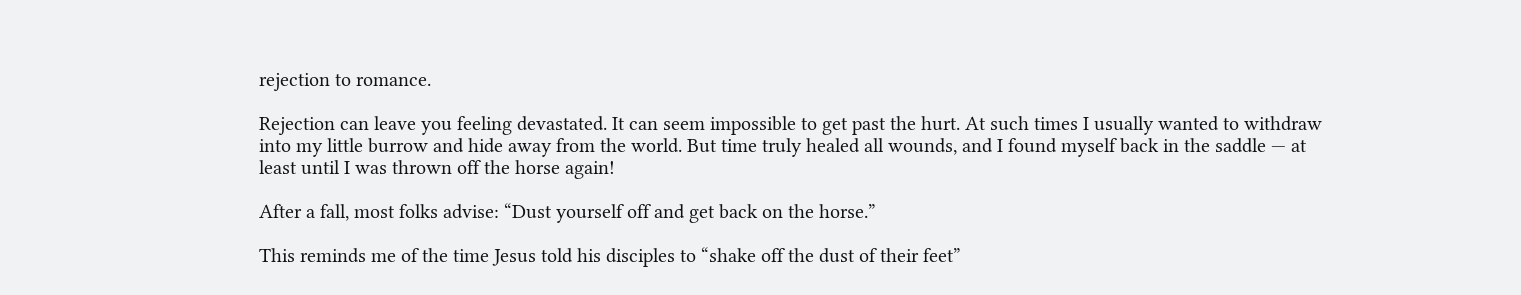rejection to romance.

Rejection can leave you feeling devastated. It can seem impossible to get past the hurt. At such times I usually wanted to withdraw into my little burrow and hide away from the world. But time truly healed all wounds, and I found myself back in the saddle — at least until I was thrown off the horse again!

After a fall, most folks advise: “Dust yourself off and get back on the horse.”

This reminds me of the time Jesus told his disciples to “shake off the dust of their feet”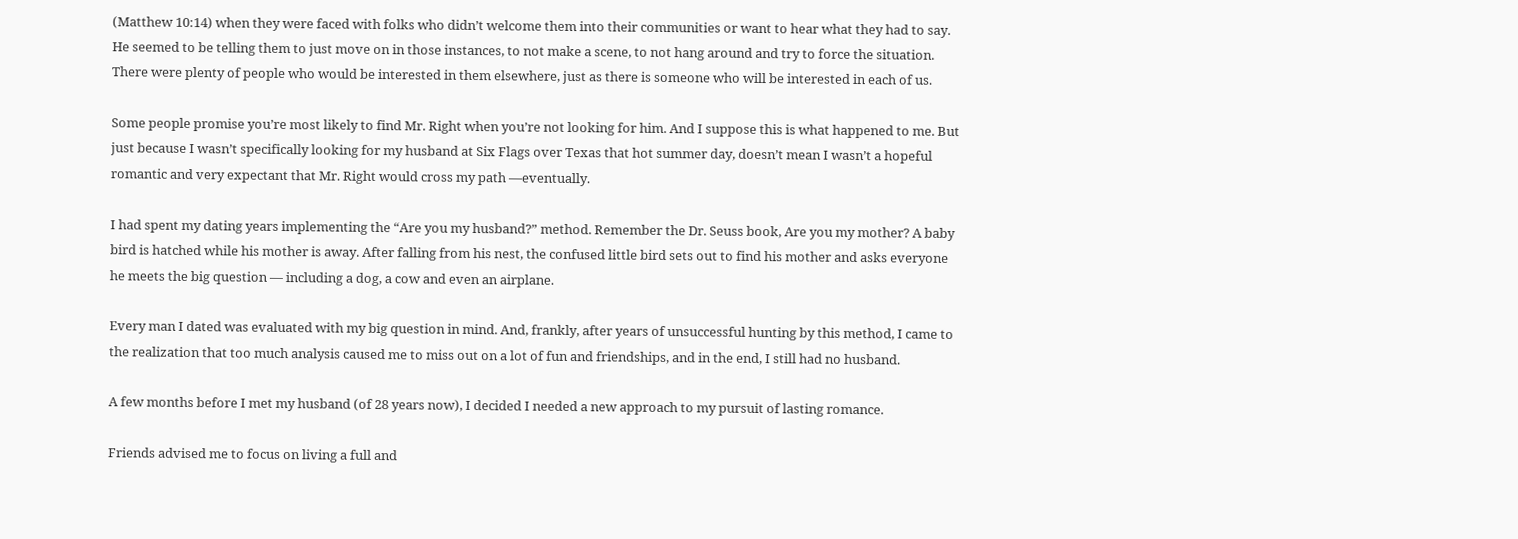(Matthew 10:14) when they were faced with folks who didn’t welcome them into their communities or want to hear what they had to say. He seemed to be telling them to just move on in those instances, to not make a scene, to not hang around and try to force the situation. There were plenty of people who would be interested in them elsewhere, just as there is someone who will be interested in each of us.

Some people promise you’re most likely to find Mr. Right when you’re not looking for him. And I suppose this is what happened to me. But just because I wasn’t specifically looking for my husband at Six Flags over Texas that hot summer day, doesn’t mean I wasn’t a hopeful romantic and very expectant that Mr. Right would cross my path —eventually.

I had spent my dating years implementing the “Are you my husband?” method. Remember the Dr. Seuss book, Are you my mother? A baby bird is hatched while his mother is away. After falling from his nest, the confused little bird sets out to find his mother and asks everyone he meets the big question — including a dog, a cow and even an airplane.

Every man I dated was evaluated with my big question in mind. And, frankly, after years of unsuccessful hunting by this method, I came to the realization that too much analysis caused me to miss out on a lot of fun and friendships, and in the end, I still had no husband.

A few months before I met my husband (of 28 years now), I decided I needed a new approach to my pursuit of lasting romance.

Friends advised me to focus on living a full and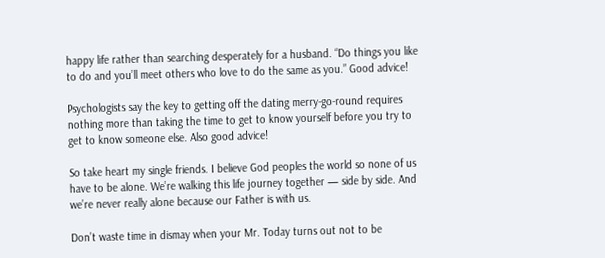happy life rather than searching desperately for a husband. “Do things you like to do and you’ll meet others who love to do the same as you.” Good advice!

Psychologists say the key to getting off the dating merry-go-round requires nothing more than taking the time to get to know yourself before you try to get to know someone else. Also good advice!

So take heart my single friends. I believe God peoples the world so none of us have to be alone. We’re walking this life journey together — side by side. And we’re never really alone because our Father is with us.

Don’t waste time in dismay when your Mr. Today turns out not to be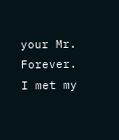your Mr. Forever. I met my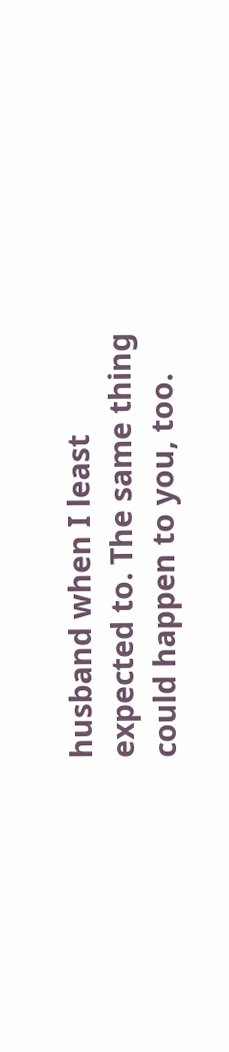husband when I least expected to. The same thing could happen to you, too.